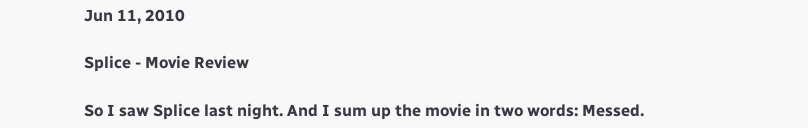Jun 11, 2010

Splice - Movie Review

So I saw Splice last night. And I sum up the movie in two words: Messed.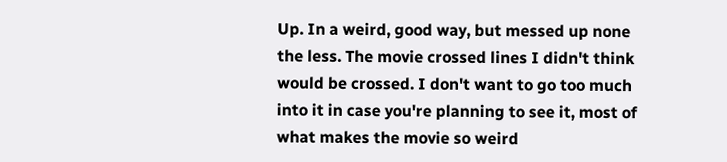Up. In a weird, good way, but messed up none the less. The movie crossed lines I didn't think would be crossed. I don't want to go too much into it in case you're planning to see it, most of what makes the movie so weird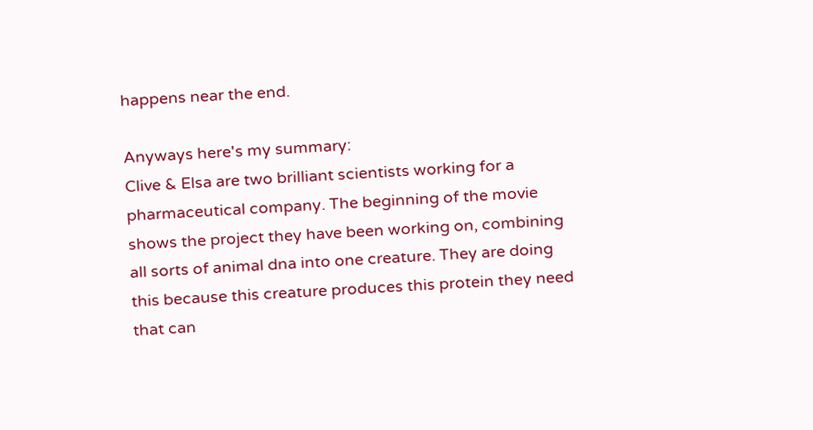happens near the end.

Anyways here's my summary:
Clive & Elsa are two brilliant scientists working for a pharmaceutical company. The beginning of the movie shows the project they have been working on, combining all sorts of animal dna into one creature. They are doing this because this creature produces this protein they need that can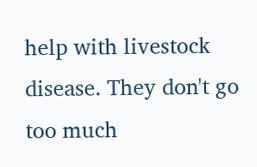help with livestock disease. They don't go too much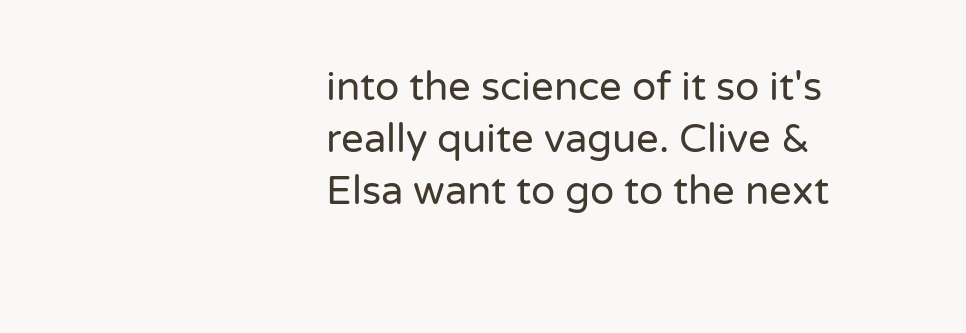into the science of it so it's really quite vague. Clive & Elsa want to go to the next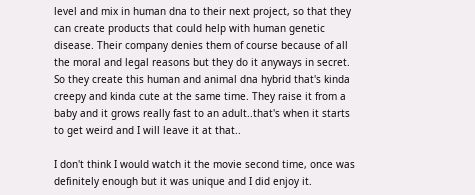level and mix in human dna to their next project, so that they can create products that could help with human genetic disease. Their company denies them of course because of all the moral and legal reasons but they do it anyways in secret. So they create this human and animal dna hybrid that's kinda creepy and kinda cute at the same time. They raise it from a baby and it grows really fast to an adult..that's when it starts to get weird and I will leave it at that..

I don't think I would watch it the movie second time, once was definitely enough but it was unique and I did enjoy it.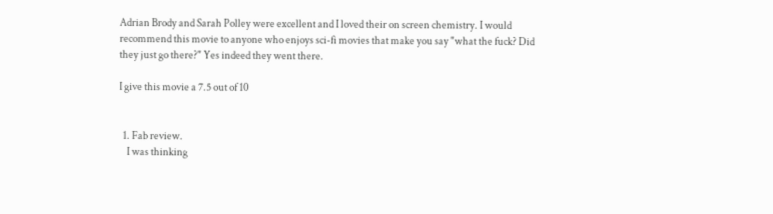Adrian Brody and Sarah Polley were excellent and I loved their on screen chemistry. I would recommend this movie to anyone who enjoys sci-fi movies that make you say "what the fuck? Did they just go there?" Yes indeed they went there.

I give this movie a 7.5 out of 10


  1. Fab review.
    I was thinking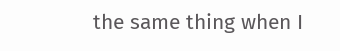the same thing when I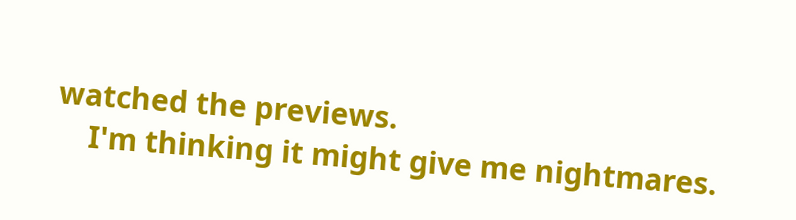watched the previews.
    I'm thinking it might give me nightmares.